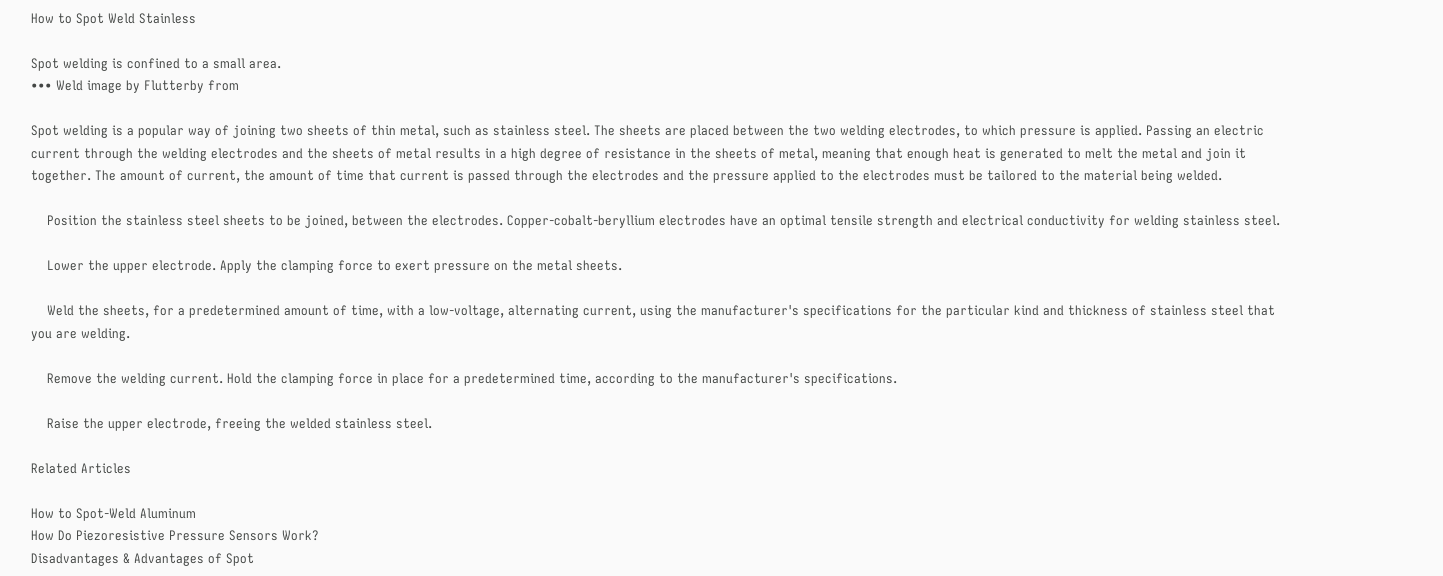How to Spot Weld Stainless

Spot welding is confined to a small area.
••• Weld image by Flutterby from

Spot welding is a popular way of joining two sheets of thin metal, such as stainless steel. The sheets are placed between the two welding electrodes, to which pressure is applied. Passing an electric current through the welding electrodes and the sheets of metal results in a high degree of resistance in the sheets of metal, meaning that enough heat is generated to melt the metal and join it together. The amount of current, the amount of time that current is passed through the electrodes and the pressure applied to the electrodes must be tailored to the material being welded.

    Position the stainless steel sheets to be joined, between the electrodes. Copper-cobalt-beryllium electrodes have an optimal tensile strength and electrical conductivity for welding stainless steel.

    Lower the upper electrode. Apply the clamping force to exert pressure on the metal sheets.

    Weld the sheets, for a predetermined amount of time, with a low-voltage, alternating current, using the manufacturer's specifications for the particular kind and thickness of stainless steel that you are welding.

    Remove the welding current. Hold the clamping force in place for a predetermined time, according to the manufacturer's specifications.

    Raise the upper electrode, freeing the welded stainless steel.

Related Articles

How to Spot-Weld Aluminum
How Do Piezoresistive Pressure Sensors Work?
Disadvantages & Advantages of Spot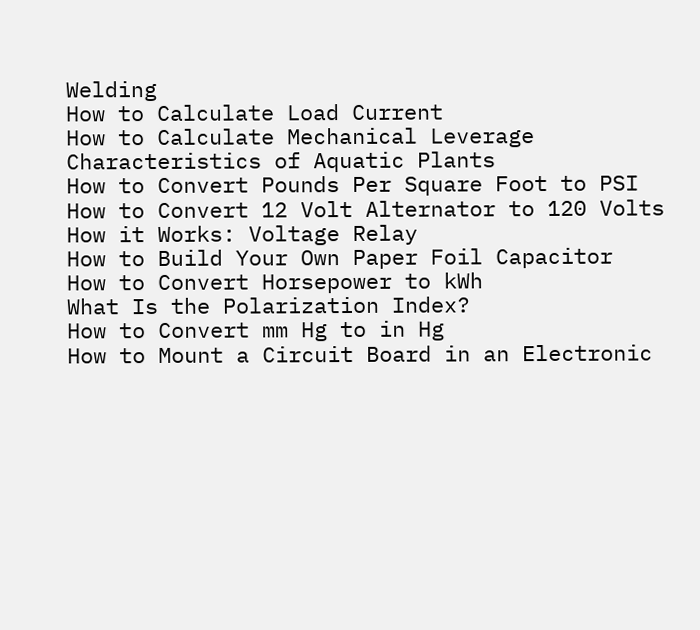Welding
How to Calculate Load Current
How to Calculate Mechanical Leverage
Characteristics of Aquatic Plants
How to Convert Pounds Per Square Foot to PSI
How to Convert 12 Volt Alternator to 120 Volts
How it Works: Voltage Relay
How to Build Your Own Paper Foil Capacitor
How to Convert Horsepower to kWh
What Is the Polarization Index?
How to Convert mm Hg to in Hg
How to Mount a Circuit Board in an Electronic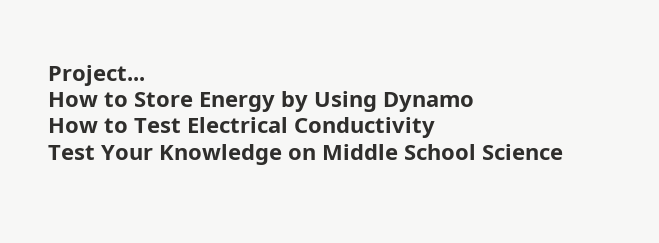Project...
How to Store Energy by Using Dynamo
How to Test Electrical Conductivity
Test Your Knowledge on Middle School Science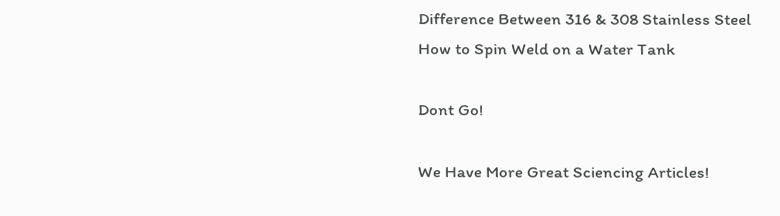Difference Between 316 & 308 Stainless Steel
How to Spin Weld on a Water Tank

Dont Go!

We Have More Great Sciencing Articles!